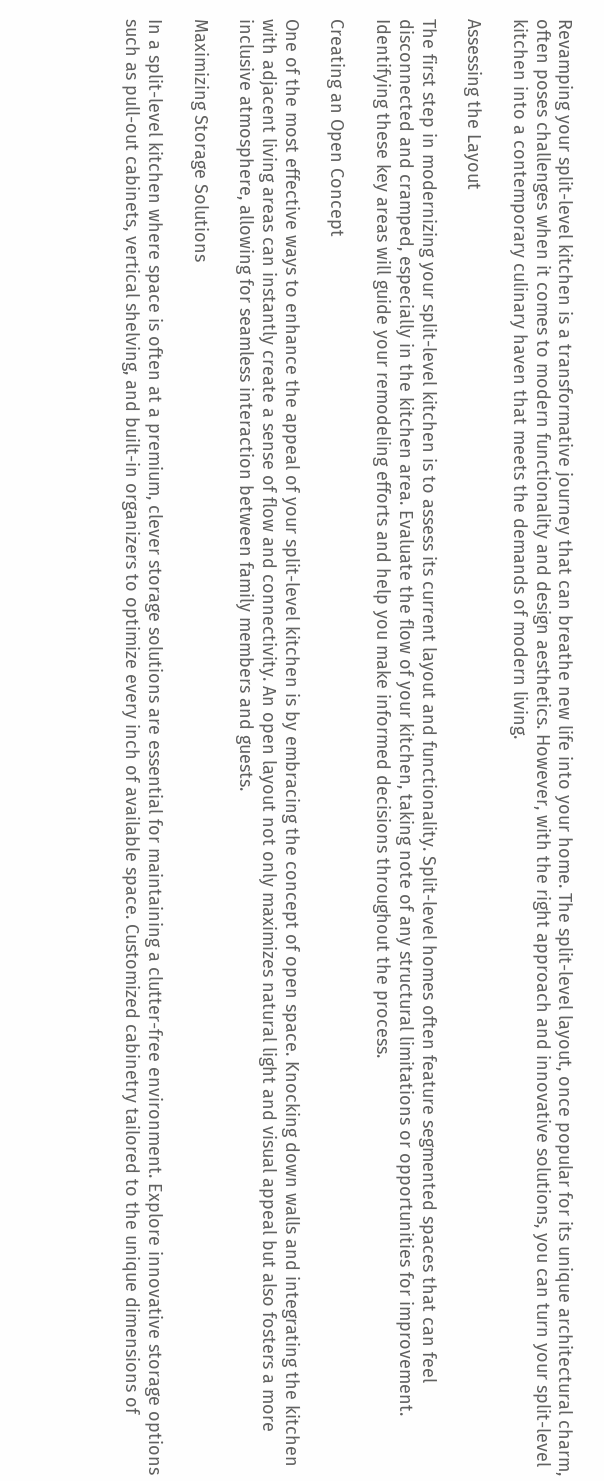Revamping your split-level kitchen is a transformative journey that can breathe new life into your home. The split-level layout, once popular for its unique architectural charm, often poses challenges when it comes to modern functionality and design aesthetics. However, with the right approach and innovative solutions, you can turn your split-level kitchen into a contemporary culinary haven that meets the demands of modern living.

Assessing the Layout

The first step in modernizing your split-level kitchen is to assess its current layout and functionality. Split-level homes often feature segmented spaces that can feel disconnected and cramped, especially in the kitchen area. Evaluate the flow of your kitchen, taking note of any structural limitations or opportunities for improvement. Identifying these key areas will guide your remodeling efforts and help you make informed decisions throughout the process.

Creating an Open Concept

One of the most effective ways to enhance the appeal of your split-level kitchen is by embracing the concept of open space. Knocking down walls and integrating the kitchen with adjacent living areas can instantly create a sense of flow and connectivity. An open layout not only maximizes natural light and visual appeal but also fosters a more inclusive atmosphere, allowing for seamless interaction between family members and guests.

Maximizing Storage Solutions

In a split-level kitchen where space is often at a premium, clever storage solutions are essential for maintaining a clutter-free environment. Explore innovative storage options such as pull-out cabinets, vertical shelving, and built-in organizers to optimize every inch of available space. Customized cabinetry tailored to the unique dimensions of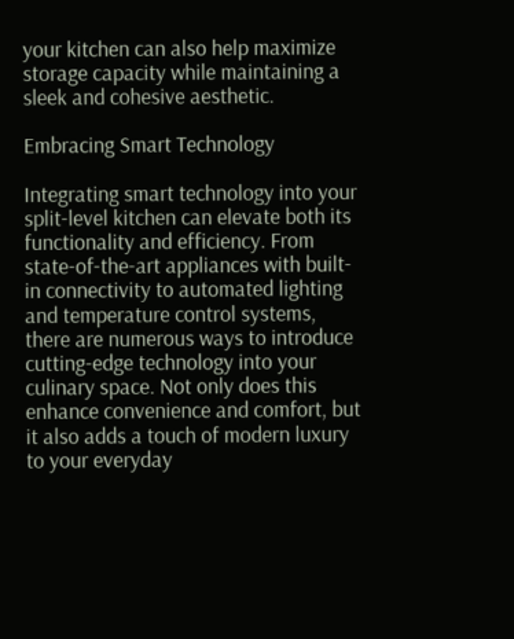your kitchen can also help maximize storage capacity while maintaining a sleek and cohesive aesthetic.

Embracing Smart Technology

Integrating smart technology into your split-level kitchen can elevate both its functionality and efficiency. From state-of-the-art appliances with built-in connectivity to automated lighting and temperature control systems, there are numerous ways to introduce cutting-edge technology into your culinary space. Not only does this enhance convenience and comfort, but it also adds a touch of modern luxury to your everyday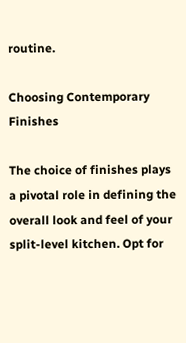routine.

Choosing Contemporary Finishes

The choice of finishes plays a pivotal role in defining the overall look and feel of your split-level kitchen. Opt for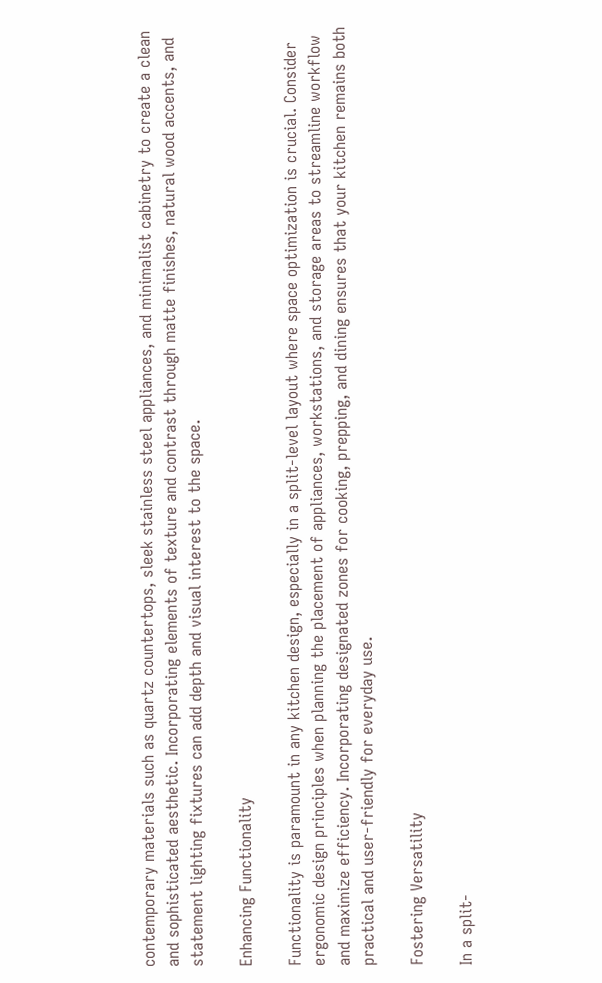contemporary materials such as quartz countertops, sleek stainless steel appliances, and minimalist cabinetry to create a clean and sophisticated aesthetic. Incorporating elements of texture and contrast through matte finishes, natural wood accents, and statement lighting fixtures can add depth and visual interest to the space.

Enhancing Functionality

Functionality is paramount in any kitchen design, especially in a split-level layout where space optimization is crucial. Consider ergonomic design principles when planning the placement of appliances, workstations, and storage areas to streamline workflow and maximize efficiency. Incorporating designated zones for cooking, prepping, and dining ensures that your kitchen remains both practical and user-friendly for everyday use.

Fostering Versatility

In a split-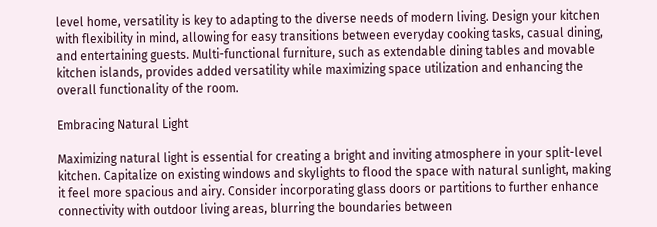level home, versatility is key to adapting to the diverse needs of modern living. Design your kitchen with flexibility in mind, allowing for easy transitions between everyday cooking tasks, casual dining, and entertaining guests. Multi-functional furniture, such as extendable dining tables and movable kitchen islands, provides added versatility while maximizing space utilization and enhancing the overall functionality of the room.

Embracing Natural Light

Maximizing natural light is essential for creating a bright and inviting atmosphere in your split-level kitchen. Capitalize on existing windows and skylights to flood the space with natural sunlight, making it feel more spacious and airy. Consider incorporating glass doors or partitions to further enhance connectivity with outdoor living areas, blurring the boundaries between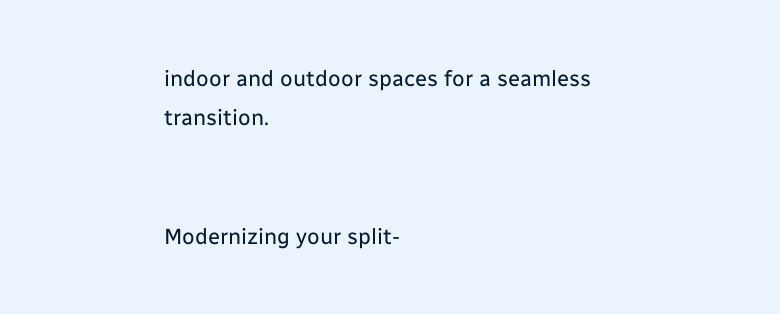indoor and outdoor spaces for a seamless transition.


Modernizing your split-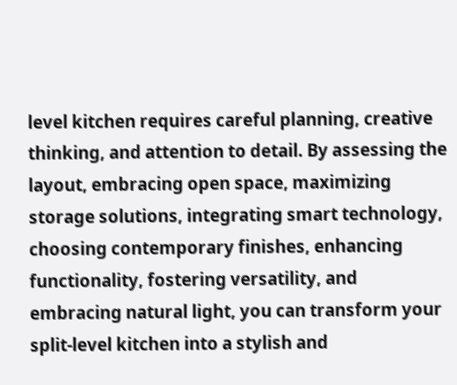level kitchen requires careful planning, creative thinking, and attention to detail. By assessing the layout, embracing open space, maximizing storage solutions, integrating smart technology, choosing contemporary finishes, enhancing functionality, fostering versatility, and embracing natural light, you can transform your split-level kitchen into a stylish and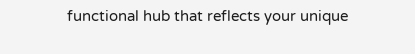functional hub that reflects your unique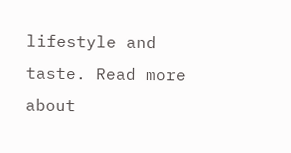lifestyle and taste. Read more about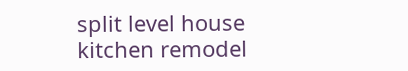split level house kitchen remodel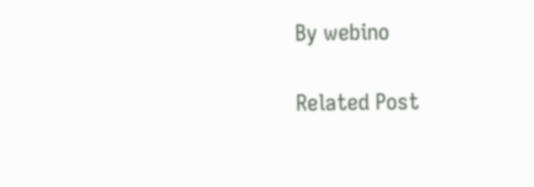By webino

Related Post